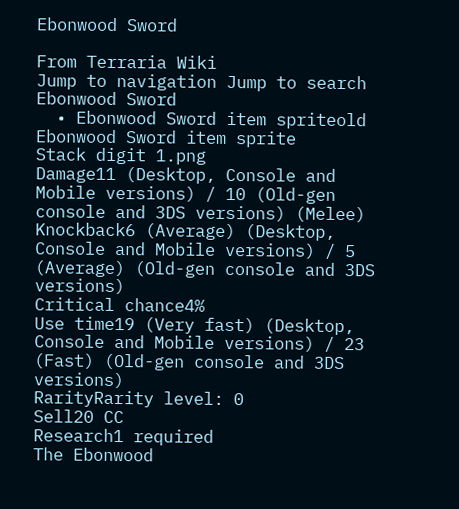Ebonwood Sword

From Terraria Wiki
Jump to navigation Jump to search
Ebonwood Sword
  • Ebonwood Sword item spriteold Ebonwood Sword item sprite
Stack digit 1.png
Damage11 (Desktop, Console and Mobile versions) / 10 (Old-gen console and 3DS versions) (Melee)
Knockback6 (Average) (Desktop, Console and Mobile versions) / 5 (Average) (Old-gen console and 3DS versions)
Critical chance4%
Use time19 (Very fast) (Desktop, Console and Mobile versions) / 23 (Fast) (Old-gen console and 3DS versions)
RarityRarity level: 0
Sell20 CC
Research1 required
The Ebonwood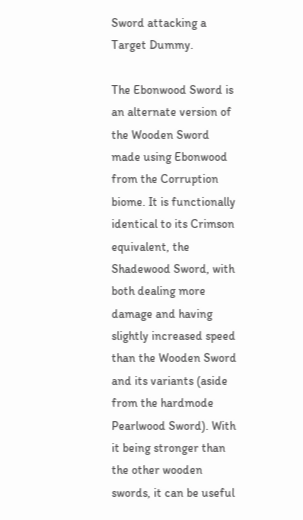Sword attacking a Target Dummy.

The Ebonwood Sword is an alternate version of the Wooden Sword made using Ebonwood from the Corruption biome. It is functionally identical to its Crimson equivalent, the Shadewood Sword, with both dealing more damage and having slightly increased speed than the Wooden Sword and its variants (aside from the hardmode Pearlwood Sword). With it being stronger than the other wooden swords, it can be useful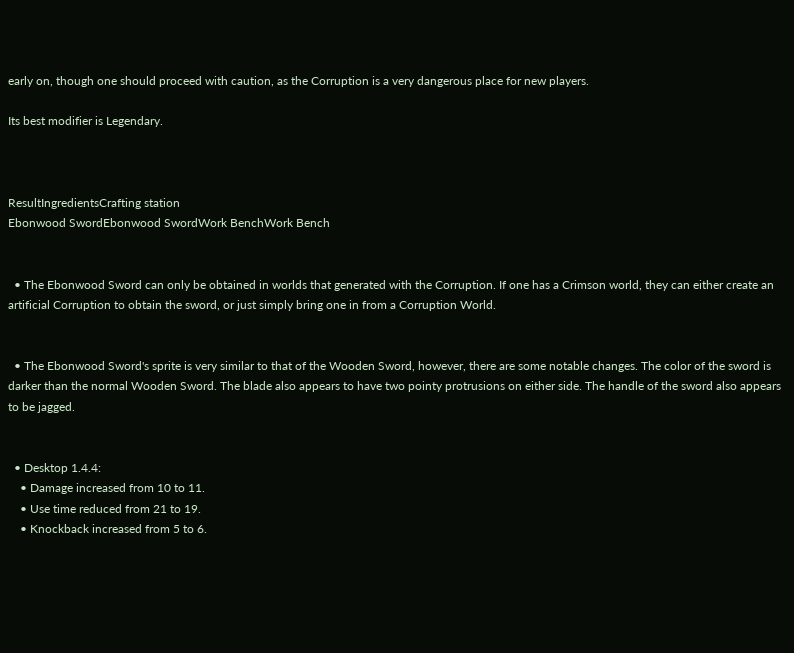early on, though one should proceed with caution, as the Corruption is a very dangerous place for new players.

Its best modifier is Legendary.



ResultIngredientsCrafting station
Ebonwood SwordEbonwood SwordWork BenchWork Bench


  • The Ebonwood Sword can only be obtained in worlds that generated with the Corruption. If one has a Crimson world, they can either create an artificial Corruption to obtain the sword, or just simply bring one in from a Corruption World.


  • The Ebonwood Sword's sprite is very similar to that of the Wooden Sword, however, there are some notable changes. The color of the sword is darker than the normal Wooden Sword. The blade also appears to have two pointy protrusions on either side. The handle of the sword also appears to be jagged.


  • Desktop 1.4.4:
    • Damage increased from 10 to 11.
    • Use time reduced from 21 to 19.
    • Knockback increased from 5 to 6.